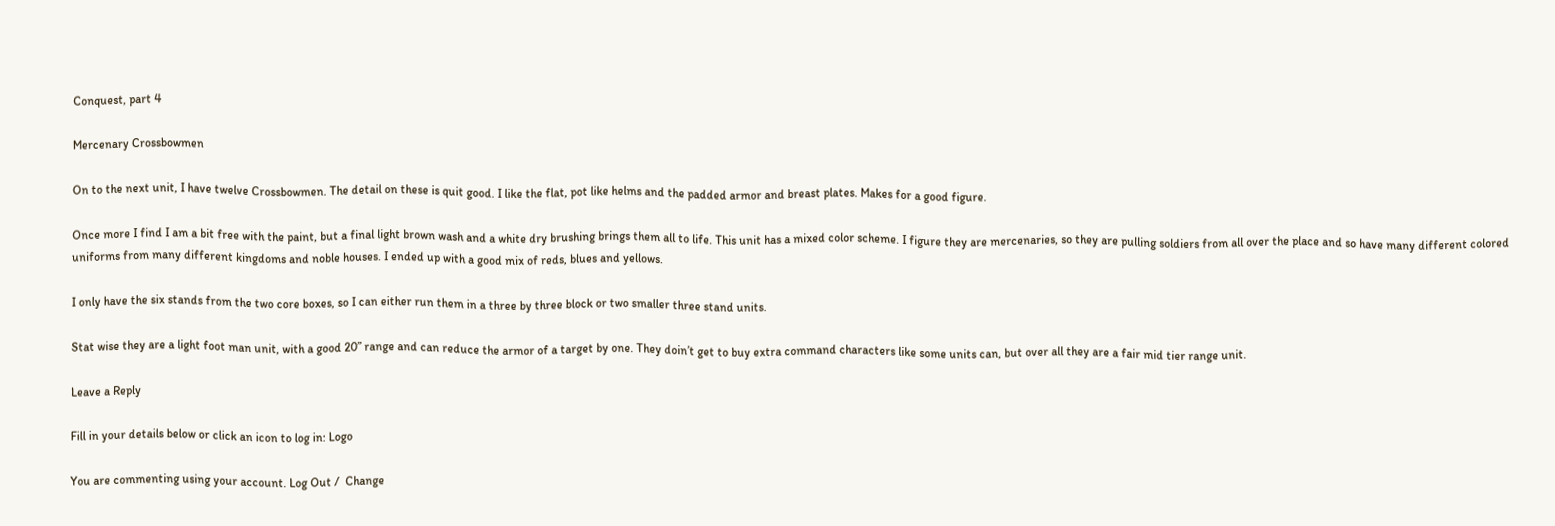Conquest, part 4

Mercenary Crossbowmen

On to the next unit, I have twelve Crossbowmen. The detail on these is quit good. I like the flat, pot like helms and the padded armor and breast plates. Makes for a good figure.

Once more I find I am a bit free with the paint, but a final light brown wash and a white dry brushing brings them all to life. This unit has a mixed color scheme. I figure they are mercenaries, so they are pulling soldiers from all over the place and so have many different colored uniforms from many different kingdoms and noble houses. I ended up with a good mix of reds, blues and yellows.

I only have the six stands from the two core boxes, so I can either run them in a three by three block or two smaller three stand units.

Stat wise they are a light foot man unit, with a good 20” range and can reduce the armor of a target by one. They doin’t get to buy extra command characters like some units can, but over all they are a fair mid tier range unit.

Leave a Reply

Fill in your details below or click an icon to log in: Logo

You are commenting using your account. Log Out /  Change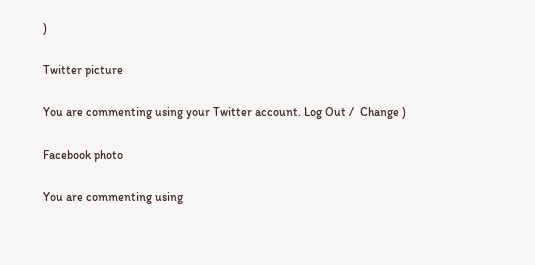)

Twitter picture

You are commenting using your Twitter account. Log Out /  Change )

Facebook photo

You are commenting using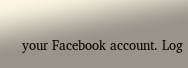your Facebook account. Log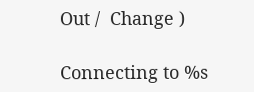Out /  Change )

Connecting to %s